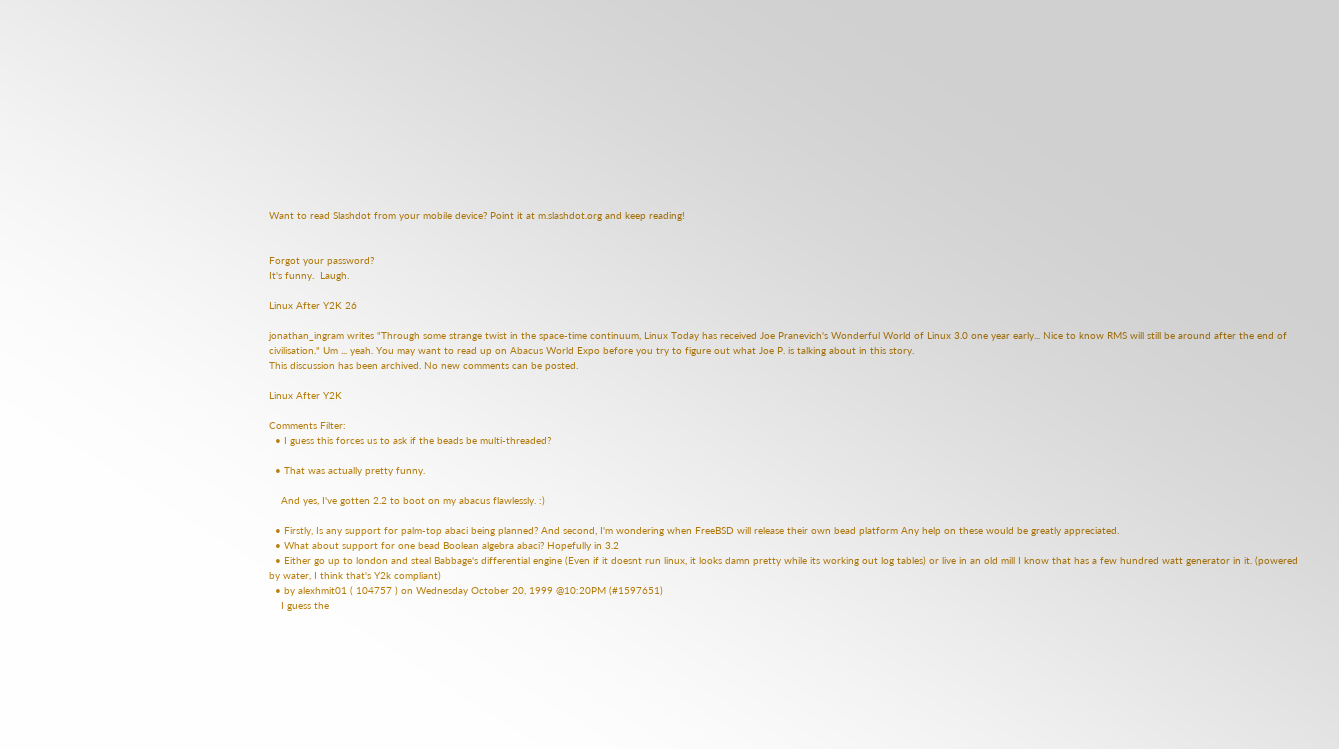Want to read Slashdot from your mobile device? Point it at m.slashdot.org and keep reading!


Forgot your password?
It's funny.  Laugh.

Linux After Y2K 26

jonathan_ingram writes "Through some strange twist in the space-time continuum, Linux Today has received Joe Pranevich's Wonderful World of Linux 3.0 one year early... Nice to know RMS will still be around after the end of civilisation." Um ... yeah. You may want to read up on Abacus World Expo before you try to figure out what Joe P. is talking about in this story.
This discussion has been archived. No new comments can be posted.

Linux After Y2K

Comments Filter:
  • I guess this forces us to ask if the beads be multi-threaded?

  • That was actually pretty funny.

    And yes, I've gotten 2.2 to boot on my abacus flawlessly. :)

  • Firstly, Is any support for palm-top abaci being planned? And second, I'm wondering when FreeBSD will release their own bead platform Any help on these would be greatly appreciated.
  • What about support for one bead Boolean algebra abaci? Hopefully in 3.2
  • Either go up to london and steal Babbage's differential engine (Even if it doesnt run linux, it looks damn pretty while its working out log tables) or live in an old mill I know that has a few hundred watt generator in it. (powered by water, I think that's Y2k compliant)
  • by alexhmit01 ( 104757 ) on Wednesday October 20, 1999 @10:20PM (#1597651)
    I guess the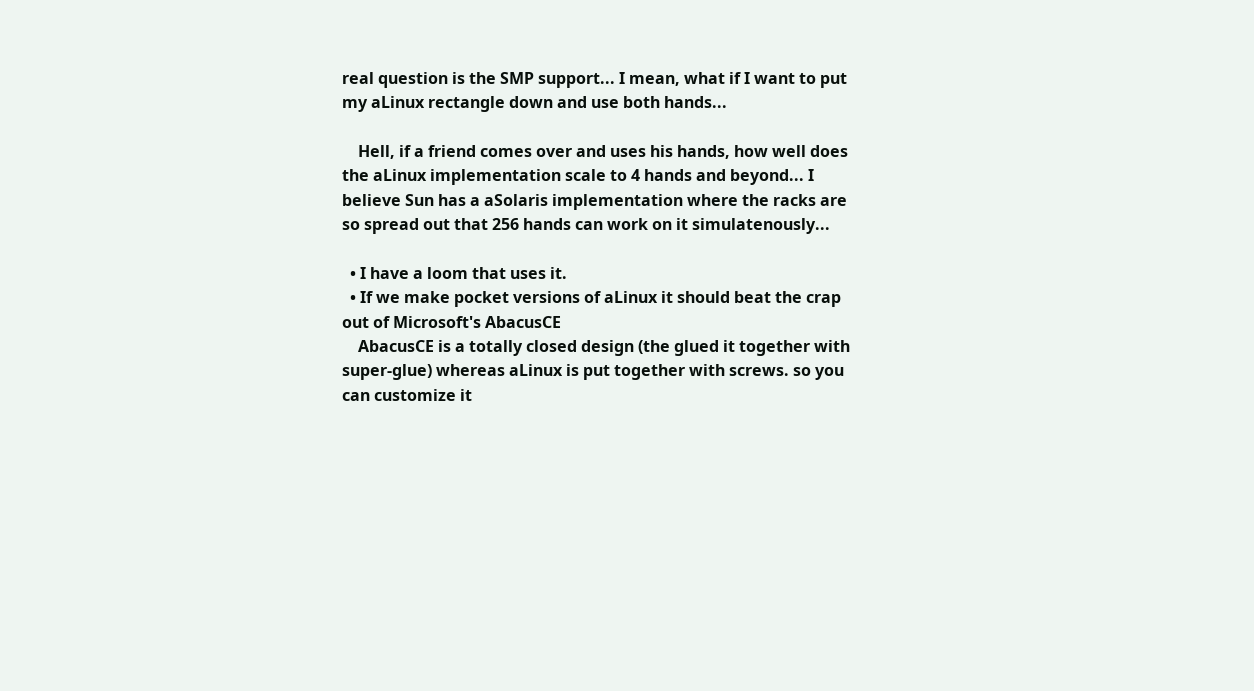real question is the SMP support... I mean, what if I want to put my aLinux rectangle down and use both hands...

    Hell, if a friend comes over and uses his hands, how well does the aLinux implementation scale to 4 hands and beyond... I believe Sun has a aSolaris implementation where the racks are so spread out that 256 hands can work on it simulatenously...

  • I have a loom that uses it.
  • If we make pocket versions of aLinux it should beat the crap out of Microsoft's AbacusCE
    AbacusCE is a totally closed design (the glued it together with super-glue) whereas aLinux is put together with screws. so you can customize it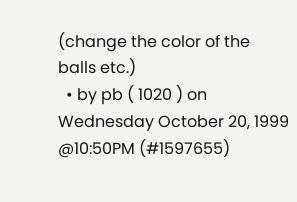(change the color of the balls etc.)
  • by pb ( 1020 ) on Wednesday October 20, 1999 @10:50PM (#1597655)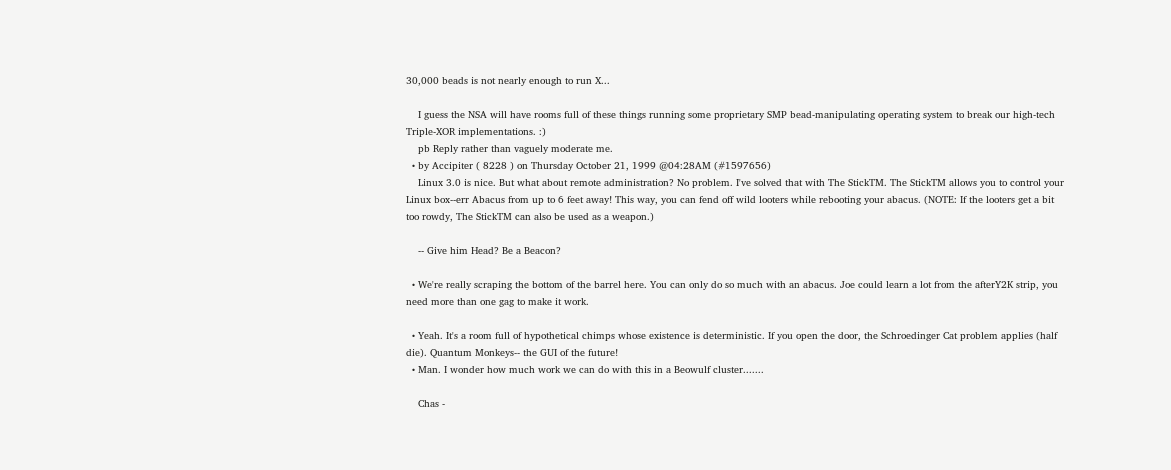30,000 beads is not nearly enough to run X...

    I guess the NSA will have rooms full of these things running some proprietary SMP bead-manipulating operating system to break our high-tech Triple-XOR implementations. :)
    pb Reply rather than vaguely moderate me.
  • by Accipiter ( 8228 ) on Thursday October 21, 1999 @04:28AM (#1597656)
    Linux 3.0 is nice. But what about remote administration? No problem. I've solved that with The StickTM. The StickTM allows you to control your Linux box--err Abacus from up to 6 feet away! This way, you can fend off wild looters while rebooting your abacus. (NOTE: If the looters get a bit too rowdy, The StickTM can also be used as a weapon.)

    -- Give him Head? Be a Beacon?

  • We're really scraping the bottom of the barrel here. You can only do so much with an abacus. Joe could learn a lot from the afterY2K strip, you need more than one gag to make it work.

  • Yeah. It's a room full of hypothetical chimps whose existence is deterministic. If you open the door, the Schroedinger Cat problem applies (half die). Quantum Monkeys-- the GUI of the future!
  • Man. I wonder how much work we can do with this in a Beowulf cluster.......

    Chas -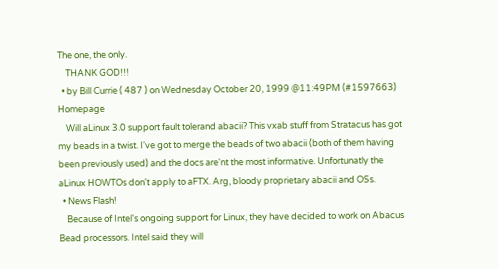The one, the only.
    THANK GOD!!!
  • by Bill Currie ( 487 ) on Wednesday October 20, 1999 @11:49PM (#1597663) Homepage
    Will aLinux 3.0 support fault tolerand abacii? This vxab stuff from Stratacus has got my beads in a twist. I've got to merge the beads of two abacii (both of them having been previously used) and the docs are'nt the most informative. Unfortunatly the aLinux HOWTOs don't apply to aFTX. Arg, bloody proprietary abacii and OSs.
  • News Flash!
    Because of Intel's ongoing support for Linux, they have decided to work on Abacus Bead processors. Intel said they will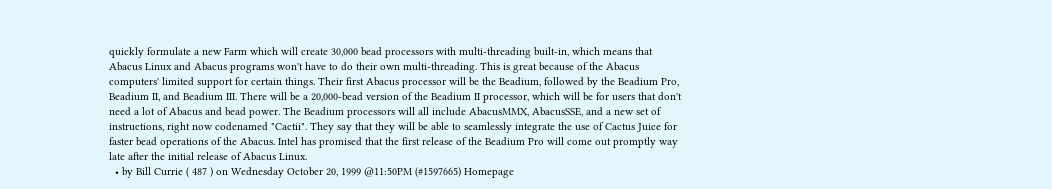quickly formulate a new Farm which will create 30,000 bead processors with multi-threading built-in, which means that Abacus Linux and Abacus programs won't have to do their own multi-threading. This is great because of the Abacus computers' limited support for certain things. Their first Abacus processor will be the Beadium, followed by the Beadium Pro, Beadium II, and Beadium III. There will be a 20,000-bead version of the Beadium II processor, which will be for users that don't need a lot of Abacus and bead power. The Beadium processors will all include AbacusMMX, AbacusSSE, and a new set of instructions, right now codenamed "Cactii". They say that they will be able to seamlessly integrate the use of Cactus Juice for faster bead operations of the Abacus. Intel has promised that the first release of the Beadium Pro will come out promptly way late after the initial release of Abacus Linux.
  • by Bill Currie ( 487 ) on Wednesday October 20, 1999 @11:50PM (#1597665) Homepage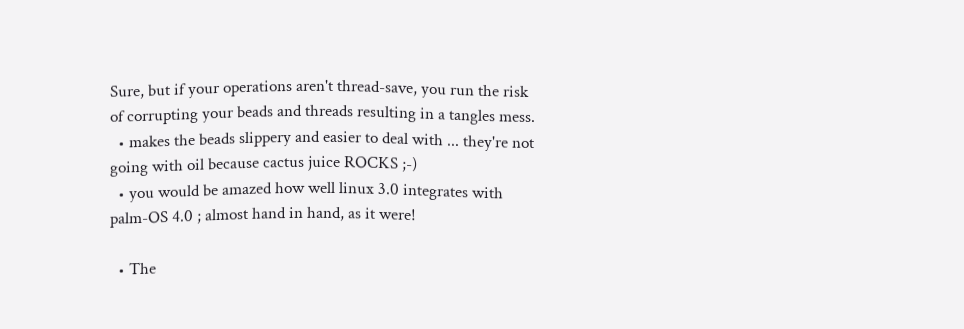Sure, but if your operations aren't thread-save, you run the risk of corrupting your beads and threads resulting in a tangles mess.
  • makes the beads slippery and easier to deal with ... they're not going with oil because cactus juice ROCKS ;-)
  • you would be amazed how well linux 3.0 integrates with palm-OS 4.0 ; almost hand in hand, as it were!

  • The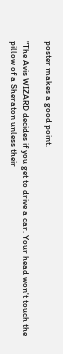poster makes a good point.

"The Avis WIZARD decides if you get to drive a car. Your head won't touch the pillow of a Sheraton unless their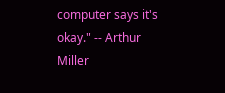computer says it's okay." -- Arthur Miller